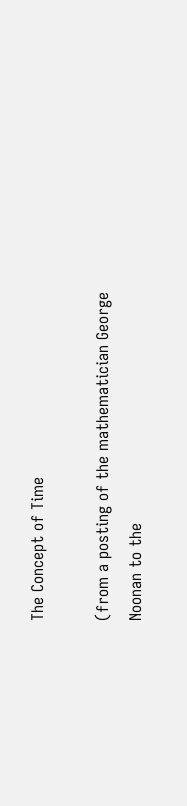The Concept of Time

(from a posting of the mathematician George Noonan to the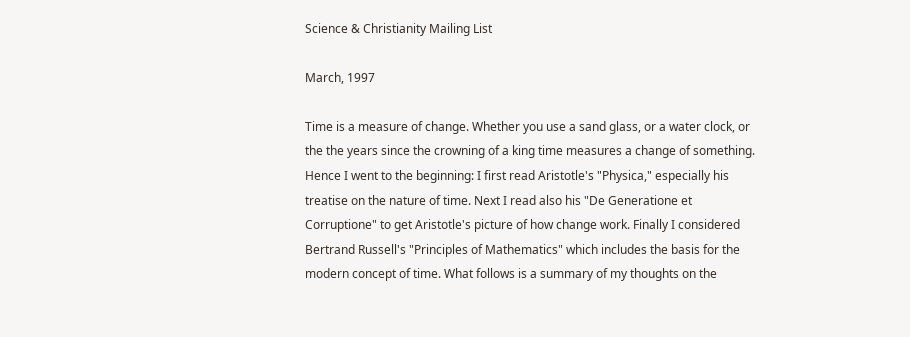Science & Christianity Mailing List

March, 1997

Time is a measure of change. Whether you use a sand glass, or a water clock, or the the years since the crowning of a king time measures a change of something. Hence I went to the beginning: I first read Aristotle's "Physica," especially his treatise on the nature of time. Next I read also his "De Generatione et Corruptione" to get Aristotle's picture of how change work. Finally I considered Bertrand Russell's "Principles of Mathematics" which includes the basis for the modern concept of time. What follows is a summary of my thoughts on the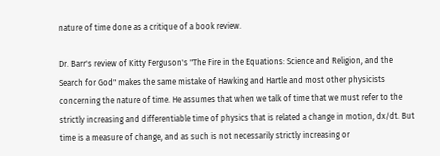nature of time done as a critique of a book review.

Dr. Barr's review of Kitty Ferguson's "The Fire in the Equations: Science and Religion, and the Search for God" makes the same mistake of Hawking and Hartle and most other physicists concerning the nature of time. He assumes that when we talk of time that we must refer to the strictly increasing and differentiable time of physics that is related a change in motion, dx/dt. But time is a measure of change, and as such is not necessarily strictly increasing or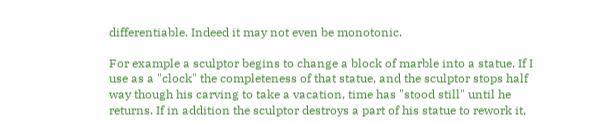differentiable. Indeed it may not even be monotonic.

For example a sculptor begins to change a block of marble into a statue. If I use as a "clock" the completeness of that statue, and the sculptor stops half way though his carving to take a vacation, time has "stood still" until he returns. If in addition the sculptor destroys a part of his statue to rework it,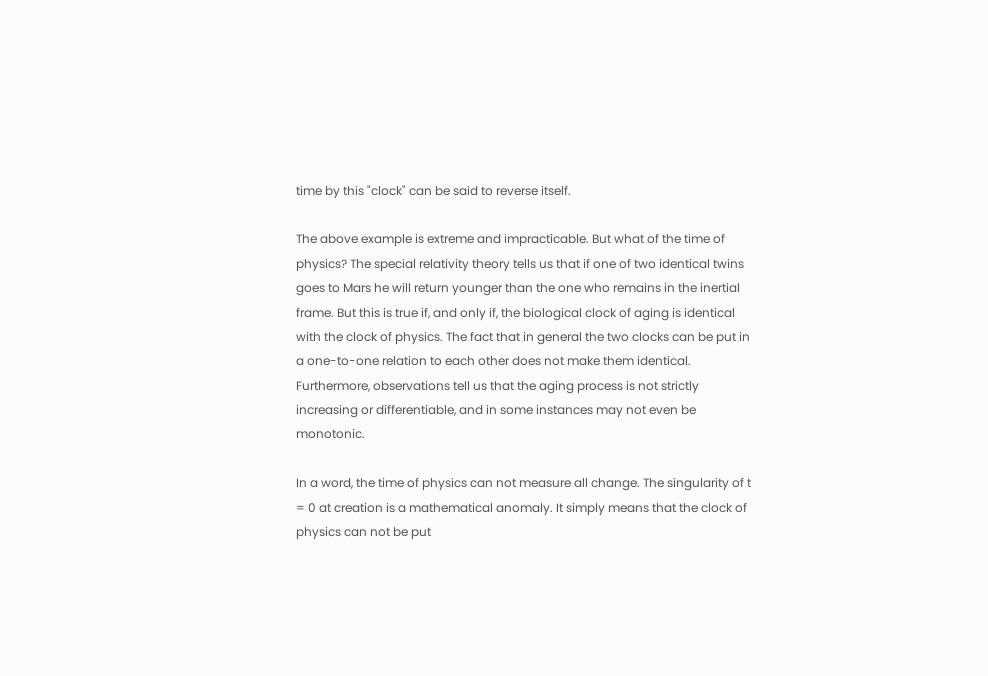time by this "clock" can be said to reverse itself.

The above example is extreme and impracticable. But what of the time of physics? The special relativity theory tells us that if one of two identical twins goes to Mars he will return younger than the one who remains in the inertial frame. But this is true if, and only if, the biological clock of aging is identical with the clock of physics. The fact that in general the two clocks can be put in a one-to-one relation to each other does not make them identical. Furthermore, observations tell us that the aging process is not strictly increasing or differentiable, and in some instances may not even be monotonic.

In a word, the time of physics can not measure all change. The singularity of t = 0 at creation is a mathematical anomaly. It simply means that the clock of physics can not be put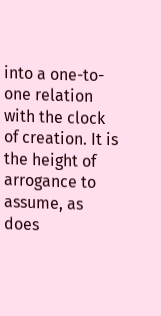into a one-to-one relation with the clock of creation. It is the height of arrogance to assume, as does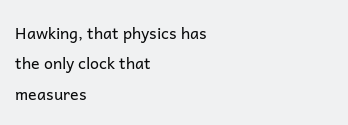Hawking, that physics has the only clock that measures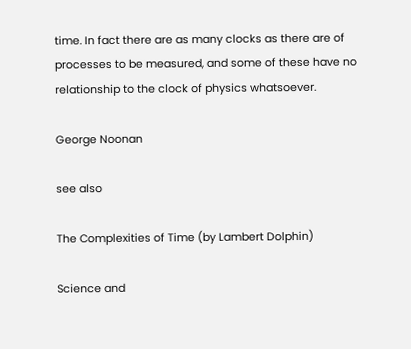time. In fact there are as many clocks as there are of processes to be measured, and some of these have no relationship to the clock of physics whatsoever.

George Noonan

see also

The Complexities of Time (by Lambert Dolphin)

Science and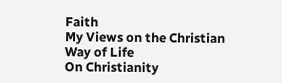Faith
My Views on the Christian Way of Life
On Christianity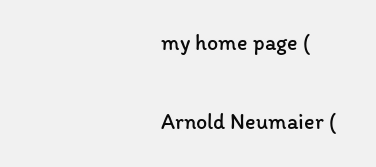my home page (

Arnold Neumaier (